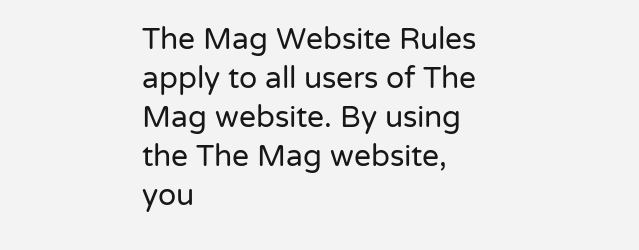The Mag Website Rules apply to all users of The Mag website. By using the The Mag website, you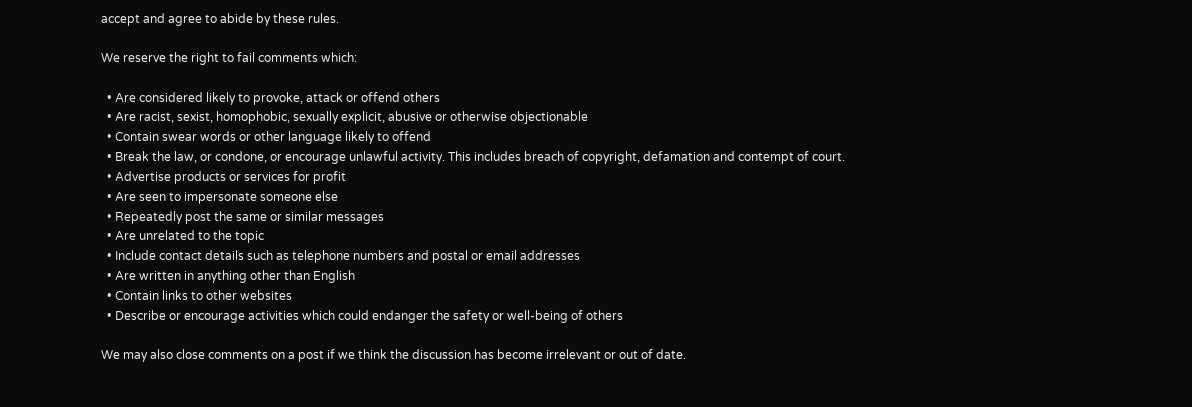accept and agree to abide by these rules.

We reserve the right to fail comments which:

  • Are considered likely to provoke, attack or offend others
  • Are racist, sexist, homophobic, sexually explicit, abusive or otherwise objectionable
  • Contain swear words or other language likely to offend
  • Break the law, or condone, or encourage unlawful activity. This includes breach of copyright, defamation and contempt of court.
  • Advertise products or services for profit
  • Are seen to impersonate someone else
  • Repeatedly post the same or similar messages
  • Are unrelated to the topic
  • Include contact details such as telephone numbers and postal or email addresses
  • Are written in anything other than English
  • Contain links to other websites
  • Describe or encourage activities which could endanger the safety or well-being of others

We may also close comments on a post if we think the discussion has become irrelevant or out of date.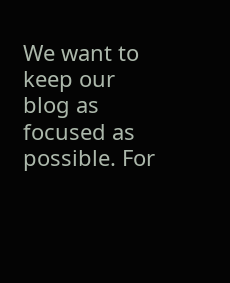We want to keep our blog as focused as possible. For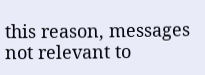this reason, messages not relevant to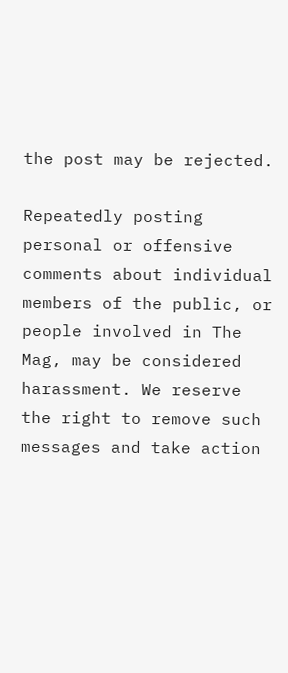the post may be rejected.

Repeatedly posting personal or offensive comments about individual members of the public, or people involved in The Mag, may be considered harassment. We reserve the right to remove such messages and take action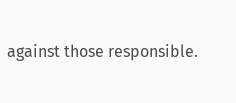against those responsible.